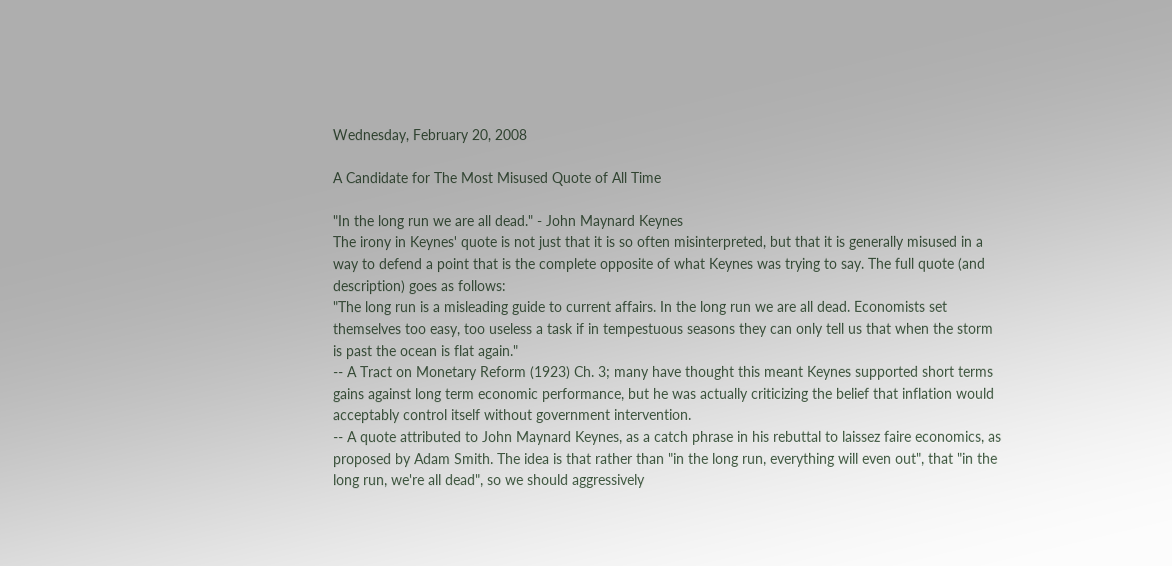Wednesday, February 20, 2008

A Candidate for The Most Misused Quote of All Time

"In the long run we are all dead." - John Maynard Keynes
The irony in Keynes' quote is not just that it is so often misinterpreted, but that it is generally misused in a way to defend a point that is the complete opposite of what Keynes was trying to say. The full quote (and description) goes as follows:
"The long run is a misleading guide to current affairs. In the long run we are all dead. Economists set themselves too easy, too useless a task if in tempestuous seasons they can only tell us that when the storm is past the ocean is flat again."
-- A Tract on Monetary Reform (1923) Ch. 3; many have thought this meant Keynes supported short terms gains against long term economic performance, but he was actually criticizing the belief that inflation would acceptably control itself without government intervention.
-- A quote attributed to John Maynard Keynes, as a catch phrase in his rebuttal to laissez faire economics, as proposed by Adam Smith. The idea is that rather than "in the long run, everything will even out", that "in the long run, we're all dead", so we should aggressively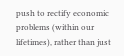push to rectify economic problems (within our lifetimes), rather than just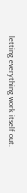letting everything work itself out.